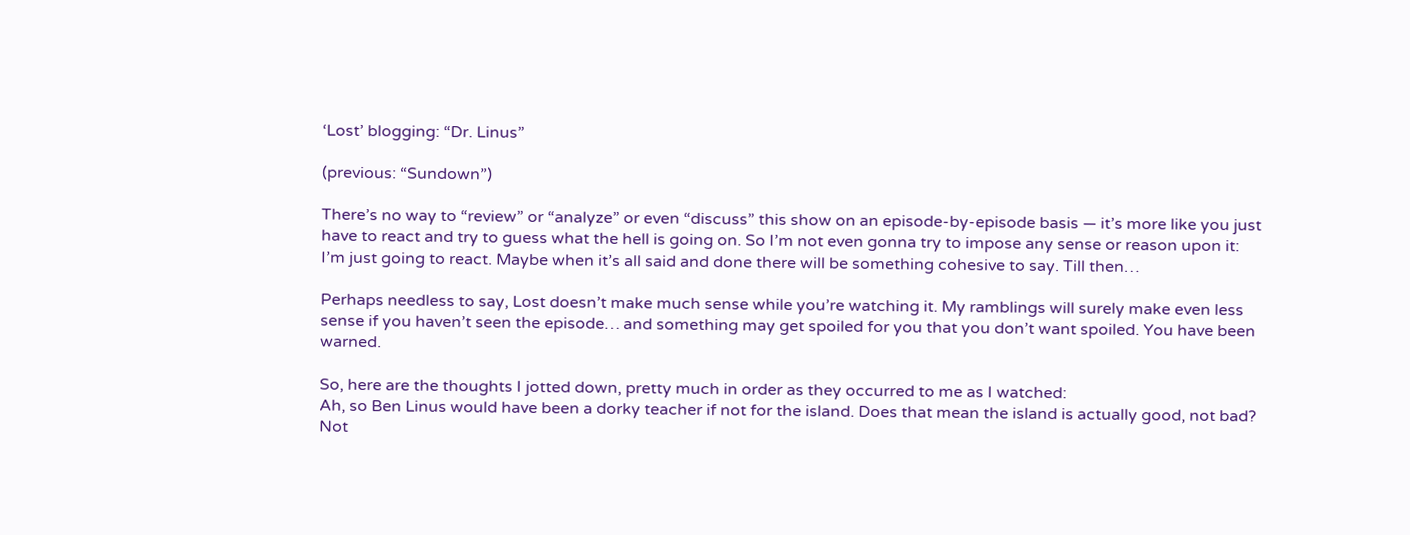‘Lost’ blogging: “Dr. Linus”

(previous: “Sundown”)

There’s no way to “review” or “analyze” or even “discuss” this show on an episode-by-episode basis — it’s more like you just have to react and try to guess what the hell is going on. So I’m not even gonna try to impose any sense or reason upon it: I’m just going to react. Maybe when it’s all said and done there will be something cohesive to say. Till then…

Perhaps needless to say, Lost doesn’t make much sense while you’re watching it. My ramblings will surely make even less sense if you haven’t seen the episode… and something may get spoiled for you that you don’t want spoiled. You have been warned.

So, here are the thoughts I jotted down, pretty much in order as they occurred to me as I watched:
Ah, so Ben Linus would have been a dorky teacher if not for the island. Does that mean the island is actually good, not bad? Not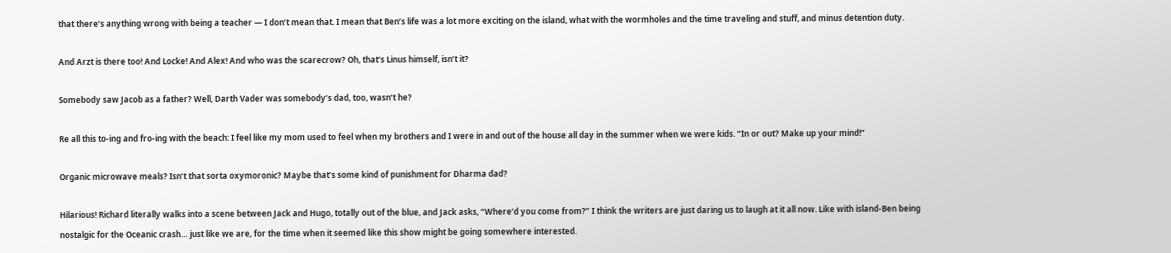that there’s anything wrong with being a teacher — I don’t mean that. I mean that Ben’s life was a lot more exciting on the island, what with the wormholes and the time traveling and stuff, and minus detention duty.

And Arzt is there too! And Locke! And Alex! And who was the scarecrow? Oh, that’s Linus himself, isn’t it?

Somebody saw Jacob as a father? Well, Darth Vader was somebody’s dad, too, wasn’t he?

Re all this to-ing and fro-ing with the beach: I feel like my mom used to feel when my brothers and I were in and out of the house all day in the summer when we were kids. “In or out? Make up your mind!”

Organic microwave meals? Isn’t that sorta oxymoronic? Maybe that’s some kind of punishment for Dharma dad?

Hilarious! Richard literally walks into a scene between Jack and Hugo, totally out of the blue, and Jack asks, “Where’d you come from?” I think the writers are just daring us to laugh at it all now. Like with island-Ben being nostalgic for the Oceanic crash… just like we are, for the time when it seemed like this show might be going somewhere interested.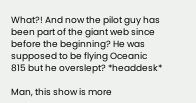What?! And now the pilot guy has been part of the giant web since before the beginning? He was supposed to be flying Oceanic 815 but he overslept? *headdesk*

Man, this show is more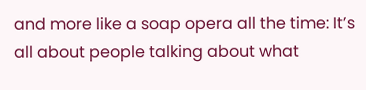and more like a soap opera all the time: It’s all about people talking about what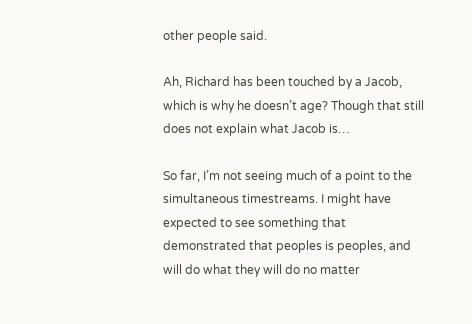other people said.

Ah, Richard has been touched by a Jacob, which is why he doesn’t age? Though that still does not explain what Jacob is…

So far, I’m not seeing much of a point to the simultaneous timestreams. I might have expected to see something that demonstrated that peoples is peoples, and will do what they will do no matter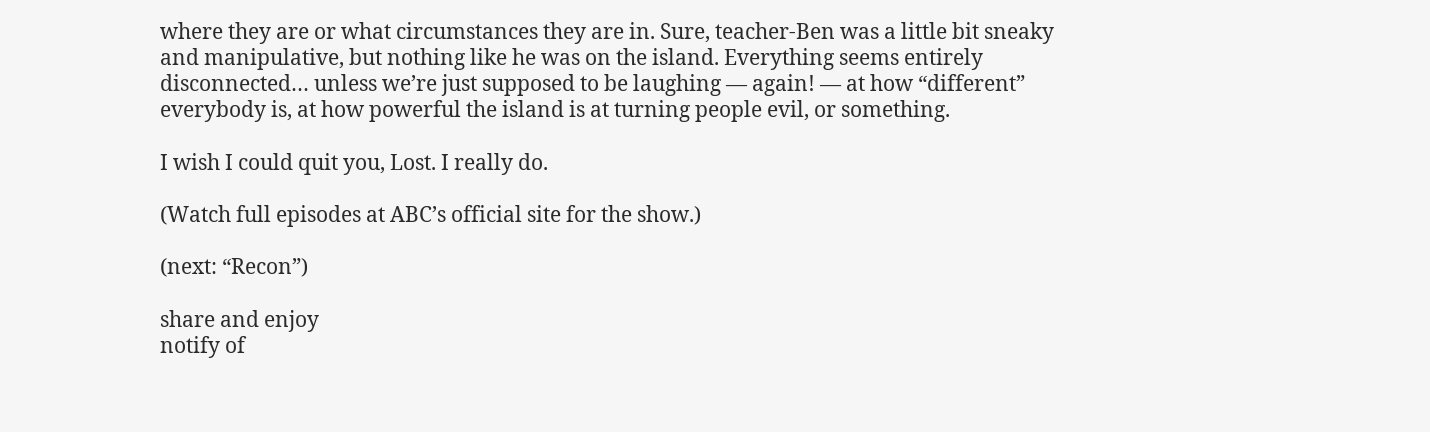where they are or what circumstances they are in. Sure, teacher-Ben was a little bit sneaky and manipulative, but nothing like he was on the island. Everything seems entirely disconnected… unless we’re just supposed to be laughing — again! — at how “different” everybody is, at how powerful the island is at turning people evil, or something.

I wish I could quit you, Lost. I really do.

(Watch full episodes at ABC’s official site for the show.)

(next: “Recon”)

share and enjoy
notify of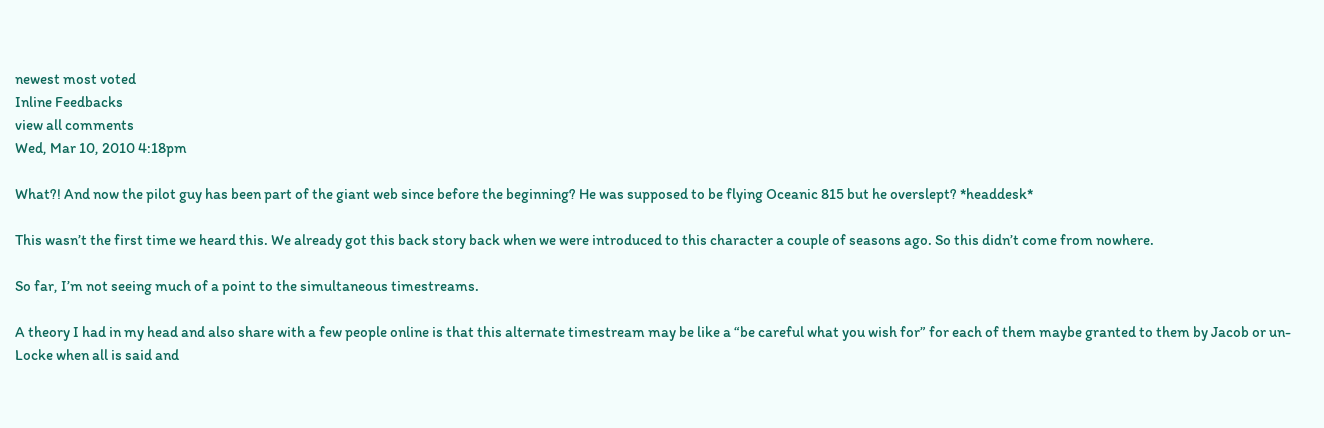newest most voted
Inline Feedbacks
view all comments
Wed, Mar 10, 2010 4:18pm

What?! And now the pilot guy has been part of the giant web since before the beginning? He was supposed to be flying Oceanic 815 but he overslept? *headdesk*

This wasn’t the first time we heard this. We already got this back story back when we were introduced to this character a couple of seasons ago. So this didn’t come from nowhere.

So far, I’m not seeing much of a point to the simultaneous timestreams.

A theory I had in my head and also share with a few people online is that this alternate timestream may be like a “be careful what you wish for” for each of them maybe granted to them by Jacob or un-Locke when all is said and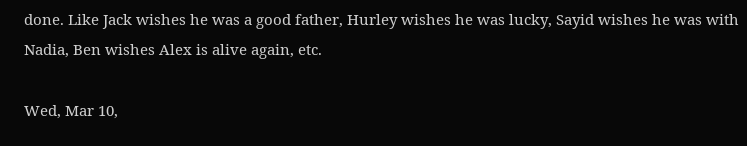done. Like Jack wishes he was a good father, Hurley wishes he was lucky, Sayid wishes he was with Nadia, Ben wishes Alex is alive again, etc.

Wed, Mar 10,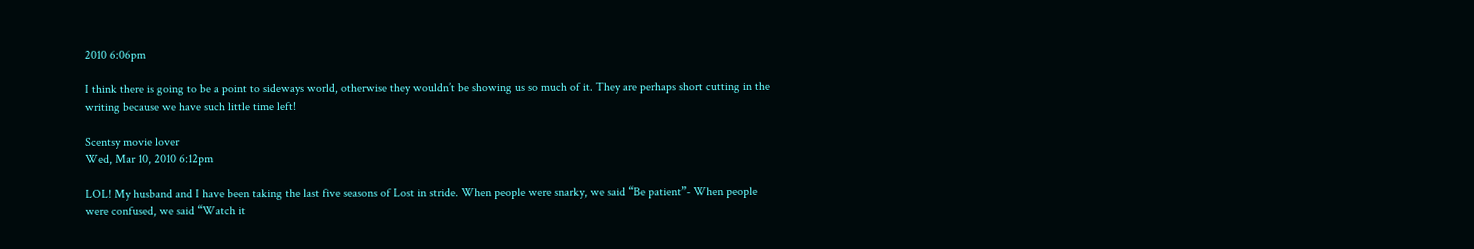2010 6:06pm

I think there is going to be a point to sideways world, otherwise they wouldn’t be showing us so much of it. They are perhaps short cutting in the writing because we have such little time left!

Scentsy movie lover
Wed, Mar 10, 2010 6:12pm

LOL! My husband and I have been taking the last five seasons of Lost in stride. When people were snarky, we said “Be patient”- When people were confused, we said “Watch it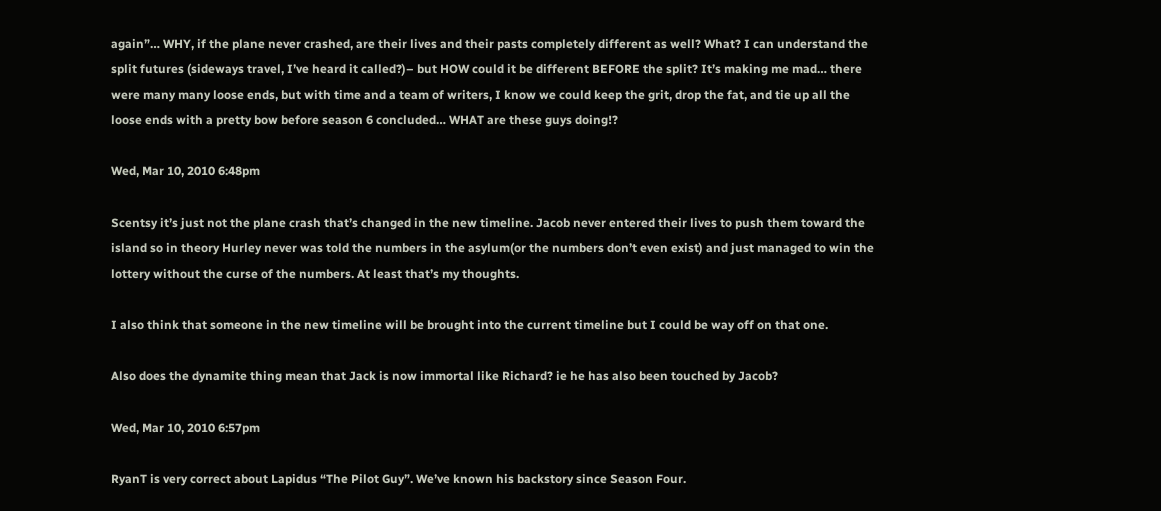again”… WHY, if the plane never crashed, are their lives and their pasts completely different as well? What? I can understand the split futures (sideways travel, I’ve heard it called?)– but HOW could it be different BEFORE the split? It’s making me mad… there were many many loose ends, but with time and a team of writers, I know we could keep the grit, drop the fat, and tie up all the loose ends with a pretty bow before season 6 concluded… WHAT are these guys doing!?

Wed, Mar 10, 2010 6:48pm

Scentsy it’s just not the plane crash that’s changed in the new timeline. Jacob never entered their lives to push them toward the island so in theory Hurley never was told the numbers in the asylum(or the numbers don’t even exist) and just managed to win the lottery without the curse of the numbers. At least that’s my thoughts.

I also think that someone in the new timeline will be brought into the current timeline but I could be way off on that one.

Also does the dynamite thing mean that Jack is now immortal like Richard? ie he has also been touched by Jacob?

Wed, Mar 10, 2010 6:57pm

RyanT is very correct about Lapidus “The Pilot Guy”. We’ve known his backstory since Season Four.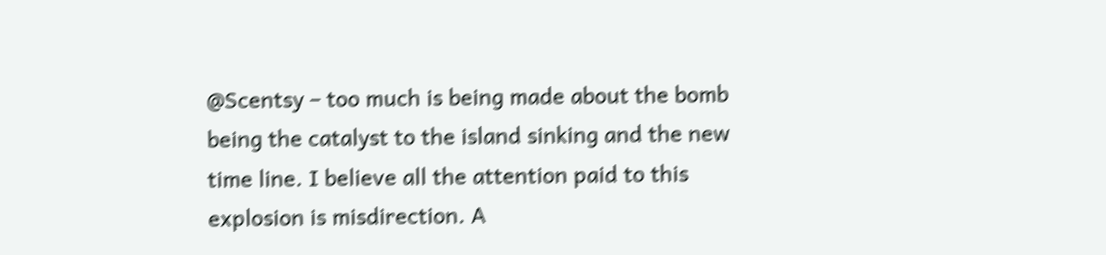@Scentsy – too much is being made about the bomb being the catalyst to the island sinking and the new time line. I believe all the attention paid to this explosion is misdirection. A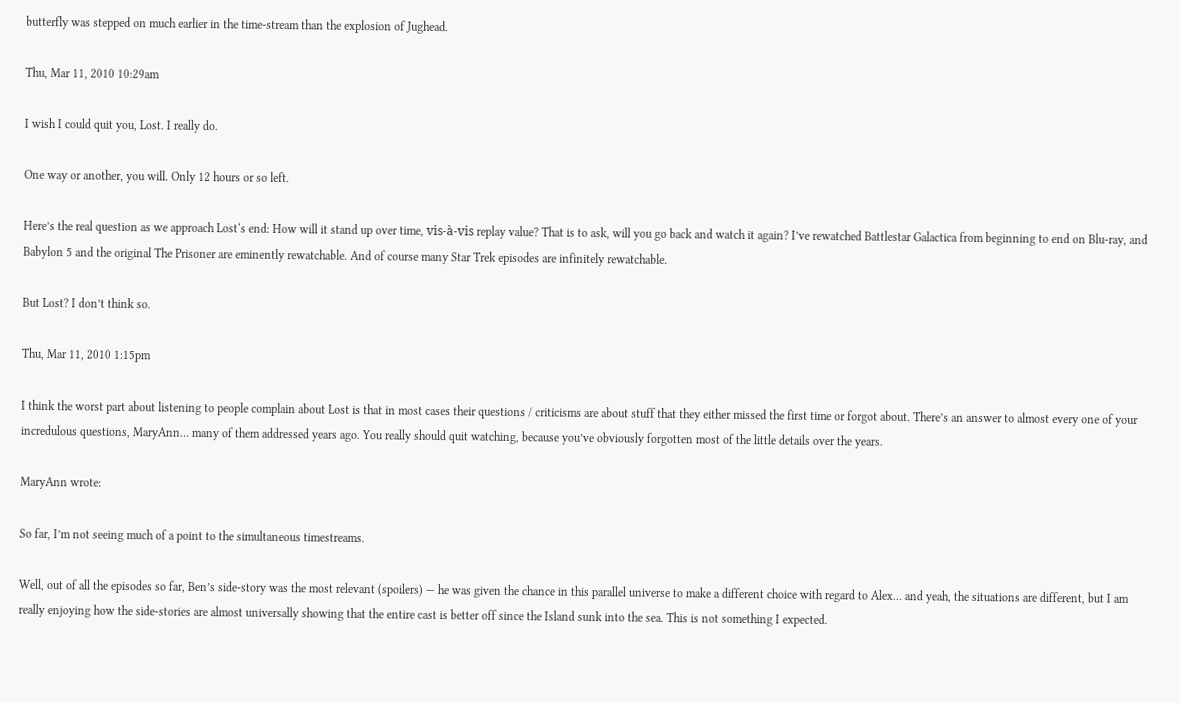butterfly was stepped on much earlier in the time-stream than the explosion of Jughead.

Thu, Mar 11, 2010 10:29am

I wish I could quit you, Lost. I really do.

One way or another, you will. Only 12 hours or so left.

Here’s the real question as we approach Lost‘s end: How will it stand up over time, vis-à-vis replay value? That is to ask, will you go back and watch it again? I’ve rewatched Battlestar Galactica from beginning to end on Blu-ray, and Babylon 5 and the original The Prisoner are eminently rewatchable. And of course many Star Trek episodes are infinitely rewatchable.

But Lost? I don’t think so.

Thu, Mar 11, 2010 1:15pm

I think the worst part about listening to people complain about Lost is that in most cases their questions / criticisms are about stuff that they either missed the first time or forgot about. There’s an answer to almost every one of your incredulous questions, MaryAnn… many of them addressed years ago. You really should quit watching, because you’ve obviously forgotten most of the little details over the years.

MaryAnn wrote:

So far, I’m not seeing much of a point to the simultaneous timestreams.

Well, out of all the episodes so far, Ben’s side-story was the most relevant (spoilers) — he was given the chance in this parallel universe to make a different choice with regard to Alex… and yeah, the situations are different, but I am really enjoying how the side-stories are almost universally showing that the entire cast is better off since the Island sunk into the sea. This is not something I expected.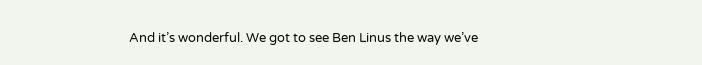And it’s wonderful. We got to see Ben Linus the way we’ve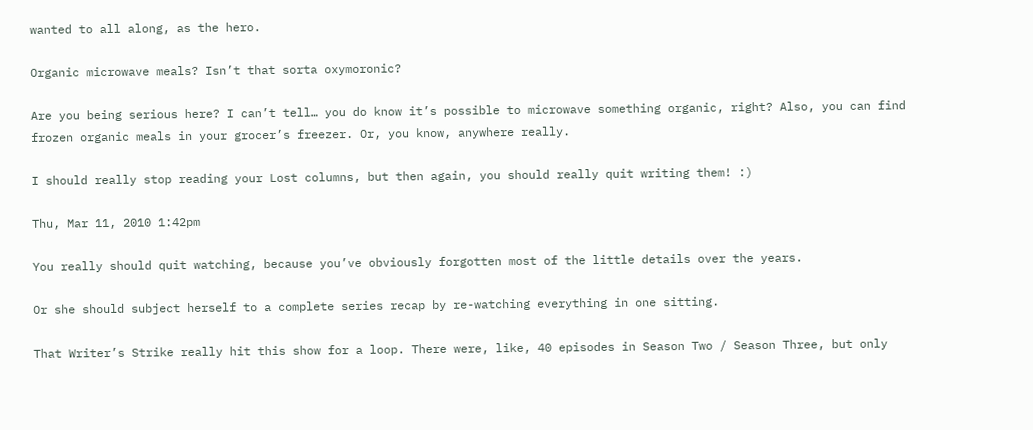wanted to all along, as the hero.

Organic microwave meals? Isn’t that sorta oxymoronic?

Are you being serious here? I can’t tell… you do know it’s possible to microwave something organic, right? Also, you can find frozen organic meals in your grocer’s freezer. Or, you know, anywhere really.

I should really stop reading your Lost columns, but then again, you should really quit writing them! :)

Thu, Mar 11, 2010 1:42pm

You really should quit watching, because you’ve obviously forgotten most of the little details over the years.

Or she should subject herself to a complete series recap by re-watching everything in one sitting.

That Writer’s Strike really hit this show for a loop. There were, like, 40 episodes in Season Two / Season Three, but only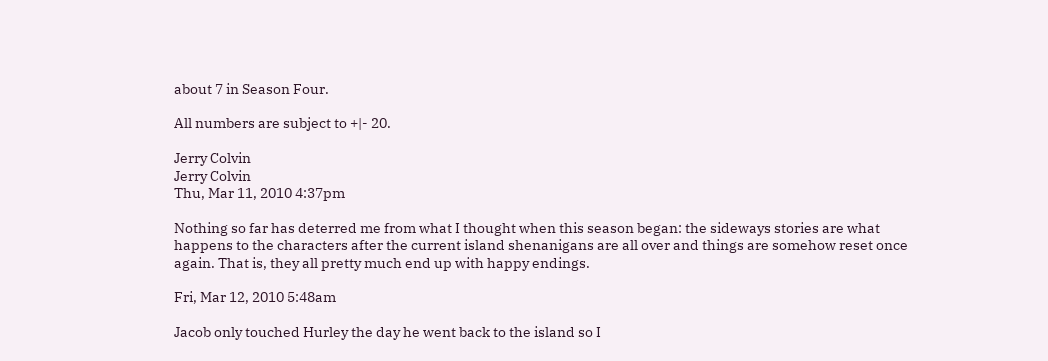about 7 in Season Four.

All numbers are subject to +|- 20.

Jerry Colvin
Jerry Colvin
Thu, Mar 11, 2010 4:37pm

Nothing so far has deterred me from what I thought when this season began: the sideways stories are what happens to the characters after the current island shenanigans are all over and things are somehow reset once again. That is, they all pretty much end up with happy endings.

Fri, Mar 12, 2010 5:48am

Jacob only touched Hurley the day he went back to the island so I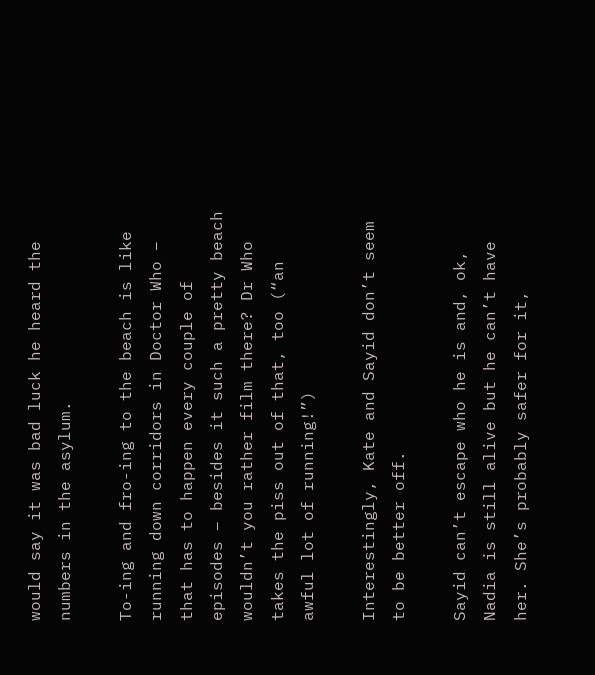would say it was bad luck he heard the numbers in the asylum.

To-ing and fro-ing to the beach is like running down corridors in Doctor Who – that has to happen every couple of episodes – besides it such a pretty beach wouldn’t you rather film there? Dr Who takes the piss out of that, too (“an awful lot of running!”)

Interestingly, Kate and Sayid don’t seem to be better off.

Sayid can’t escape who he is and, ok, Nadia is still alive but he can’t have her. She’s probably safer for it,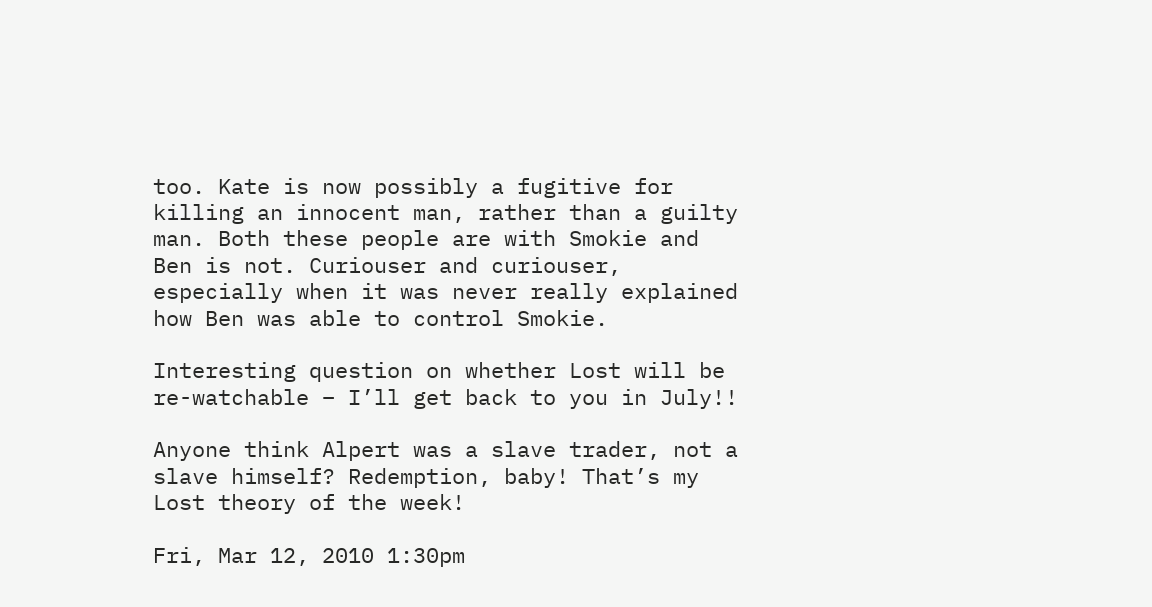too. Kate is now possibly a fugitive for killing an innocent man, rather than a guilty man. Both these people are with Smokie and Ben is not. Curiouser and curiouser, especially when it was never really explained how Ben was able to control Smokie.

Interesting question on whether Lost will be re-watchable – I’ll get back to you in July!!

Anyone think Alpert was a slave trader, not a slave himself? Redemption, baby! That’s my Lost theory of the week!

Fri, Mar 12, 2010 1:30pm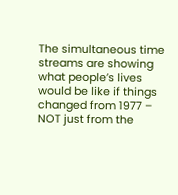The simultaneous time streams are showing what people’s lives would be like if things changed from 1977 – NOT just from the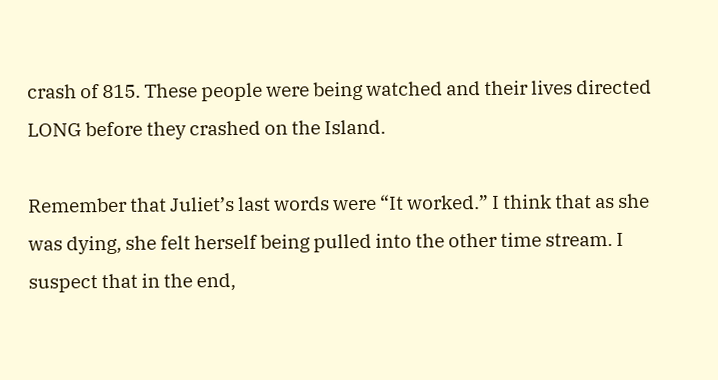crash of 815. These people were being watched and their lives directed LONG before they crashed on the Island.

Remember that Juliet’s last words were “It worked.” I think that as she was dying, she felt herself being pulled into the other time stream. I suspect that in the end,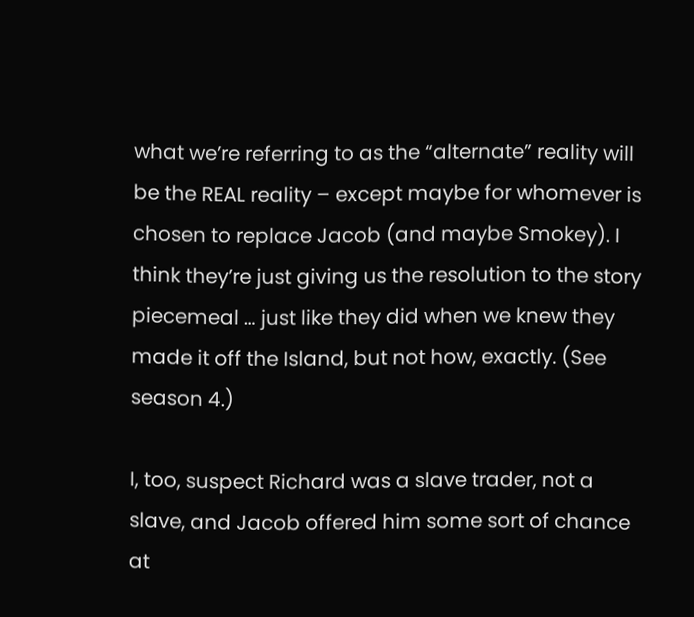what we’re referring to as the “alternate” reality will be the REAL reality – except maybe for whomever is chosen to replace Jacob (and maybe Smokey). I think they’re just giving us the resolution to the story piecemeal … just like they did when we knew they made it off the Island, but not how, exactly. (See season 4.)

I, too, suspect Richard was a slave trader, not a slave, and Jacob offered him some sort of chance at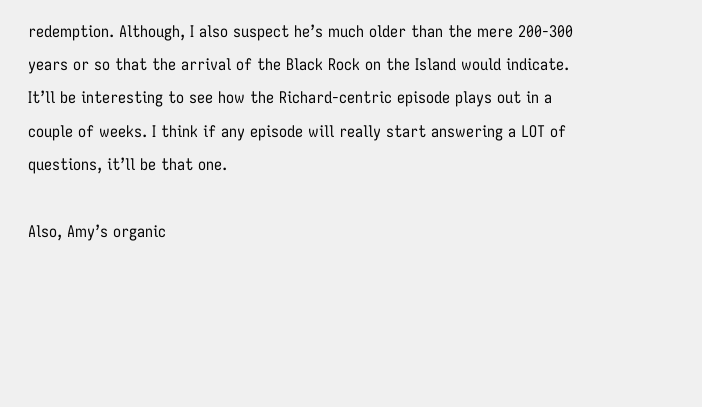redemption. Although, I also suspect he’s much older than the mere 200-300 years or so that the arrival of the Black Rock on the Island would indicate. It’ll be interesting to see how the Richard-centric episode plays out in a couple of weeks. I think if any episode will really start answering a LOT of questions, it’ll be that one.

Also, Amy’s organic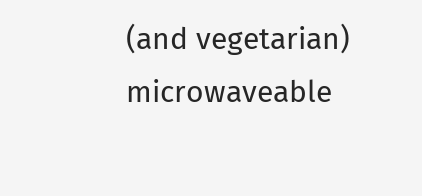(and vegetarian) microwaveable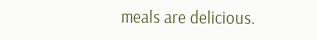meals are delicious.